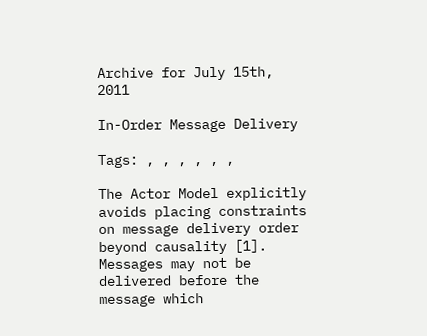Archive for July 15th, 2011

In-Order Message Delivery

Tags: , , , , , ,

The Actor Model explicitly avoids placing constraints on message delivery order beyond causality [1]. Messages may not be delivered before the message which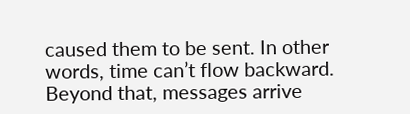caused them to be sent. In other words, time can’t flow backward. Beyond that, messages arrive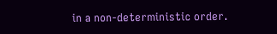in a non-deterministic order.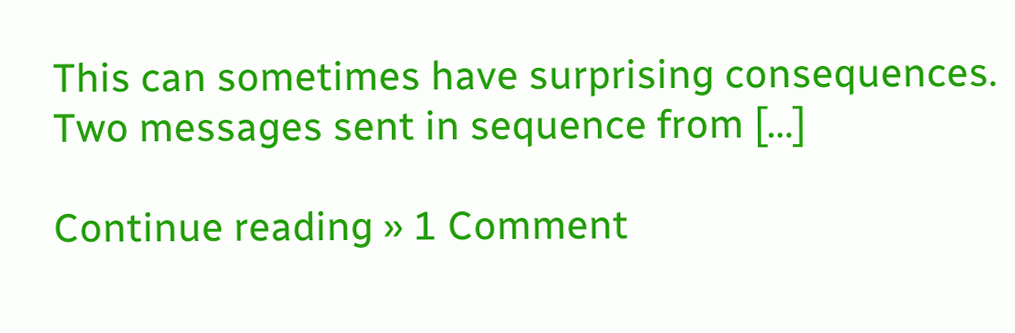This can sometimes have surprising consequences. Two messages sent in sequence from […]

Continue reading » 1 Comment